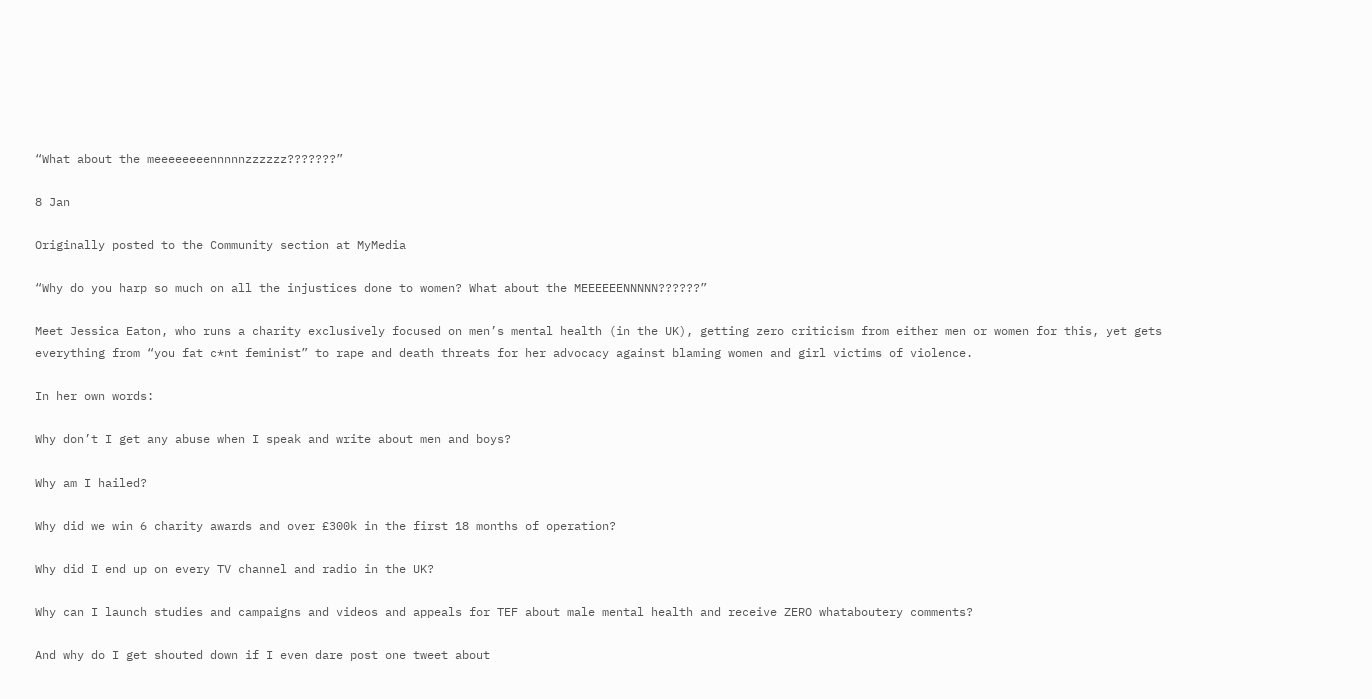“What about the meeeeeeeennnnnzzzzzz???????”

8 Jan

Originally posted to the Community section at MyMedia

“Why do you harp so much on all the injustices done to women? What about the MEEEEEENNNNN??????”

Meet Jessica Eaton, who runs a charity exclusively focused on men’s mental health (in the UK), getting zero criticism from either men or women for this, yet gets everything from “you fat c*nt feminist” to rape and death threats for her advocacy against blaming women and girl victims of violence.

In her own words:

Why don’t I get any abuse when I speak and write about men and boys?

Why am I hailed?

Why did we win 6 charity awards and over £300k in the first 18 months of operation?

Why did I end up on every TV channel and radio in the UK?

Why can I launch studies and campaigns and videos and appeals for TEF about male mental health and receive ZERO whataboutery comments?

And why do I get shouted down if I even dare post one tweet about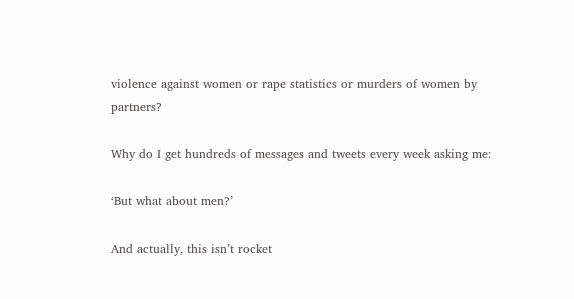violence against women or rape statistics or murders of women by partners?

Why do I get hundreds of messages and tweets every week asking me:

‘But what about men?’

And actually, this isn’t rocket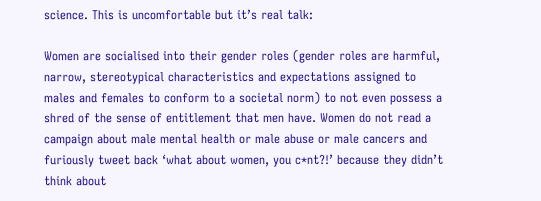science. This is uncomfortable but it’s real talk:

Women are socialised into their gender roles (gender roles are harmful, narrow, stereotypical characteristics and expectations assigned to males and females to conform to a societal norm) to not even possess a shred of the sense of entitlement that men have. Women do not read a campaign about male mental health or male abuse or male cancers and furiously tweet back ‘what about women, you c*nt?!’ because they didn’t think about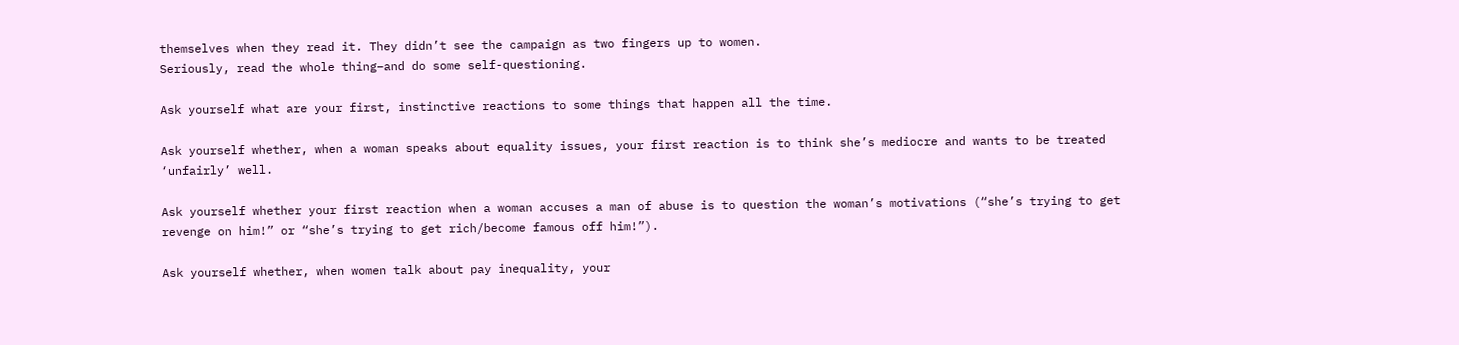themselves when they read it. They didn’t see the campaign as two fingers up to women.
Seriously, read the whole thing–and do some self-questioning.

Ask yourself what are your first, instinctive reactions to some things that happen all the time.

Ask yourself whether, when a woman speaks about equality issues, your first reaction is to think she’s mediocre and wants to be treated ‘unfairly’ well.

Ask yourself whether your first reaction when a woman accuses a man of abuse is to question the woman’s motivations (“she’s trying to get revenge on him!” or “she’s trying to get rich/become famous off him!”).

Ask yourself whether, when women talk about pay inequality, your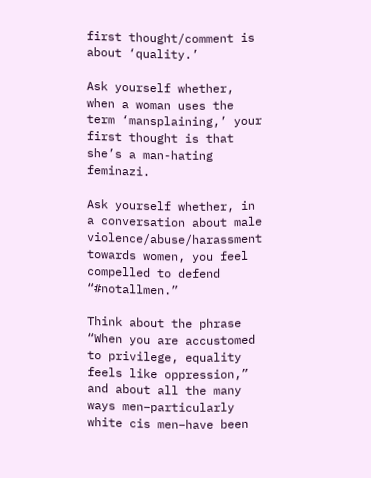first thought/comment is about ‘quality.’

Ask yourself whether, when a woman uses the term ‘mansplaining,’ your first thought is that she’s a man-hating feminazi.

Ask yourself whether, in a conversation about male violence/abuse/harassment towards women, you feel compelled to defend “#notallmen.”

Think about the phrase “When you are accustomed to privilege, equality feels like oppression,” and about all the many ways men–particularly white cis men–have been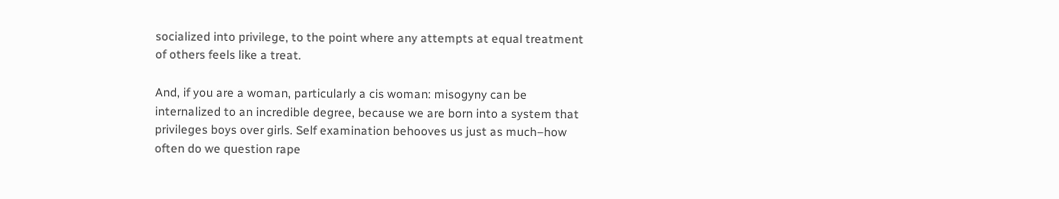socialized into privilege, to the point where any attempts at equal treatment of others feels like a treat.

And, if you are a woman, particularly a cis woman: misogyny can be internalized to an incredible degree, because we are born into a system that privileges boys over girls. Self examination behooves us just as much–how often do we question rape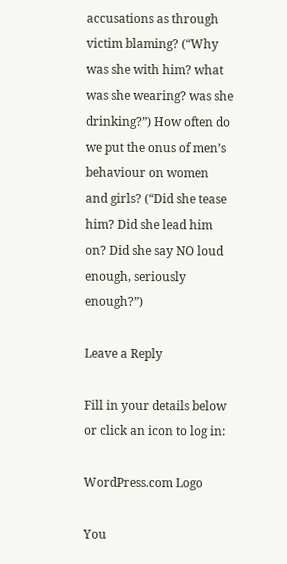accusations as through victim blaming? (“Why was she with him? what was she wearing? was she drinking?”) How often do we put the onus of men’s behaviour on women and girls? (“Did she tease him? Did she lead him on? Did she say NO loud enough, seriously enough?”)

Leave a Reply

Fill in your details below or click an icon to log in:

WordPress.com Logo

You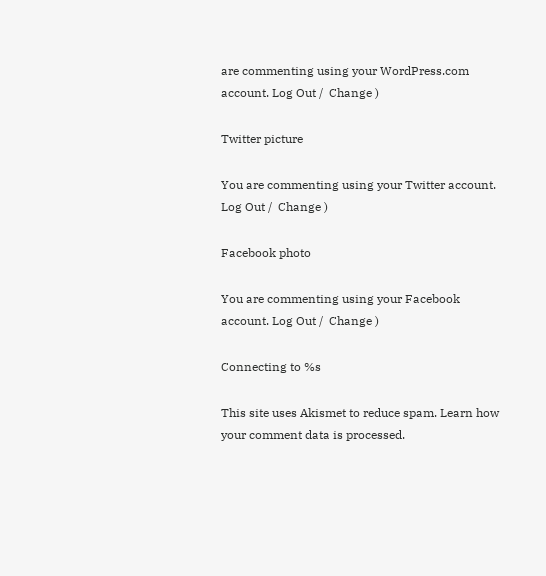are commenting using your WordPress.com account. Log Out /  Change )

Twitter picture

You are commenting using your Twitter account. Log Out /  Change )

Facebook photo

You are commenting using your Facebook account. Log Out /  Change )

Connecting to %s

This site uses Akismet to reduce spam. Learn how your comment data is processed.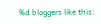%d bloggers like this: